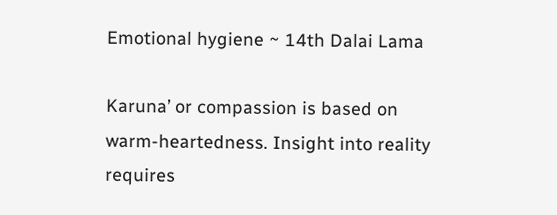Emotional hygiene ~ 14th Dalai Lama

Karuna’ or compassion is based on warm-heartedness. Insight into reality requires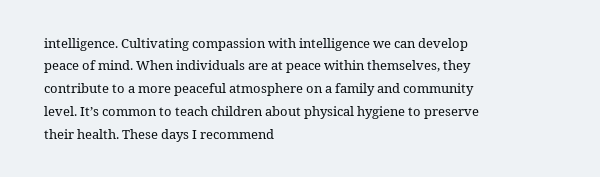intelligence. Cultivating compassion with intelligence we can develop peace of mind. When individuals are at peace within themselves, they contribute to a more peaceful atmosphere on a family and community level. It’s common to teach children about physical hygiene to preserve their health. These days I recommend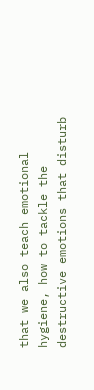that we also teach emotional hygiene, how to tackle the destructive emotions that disturb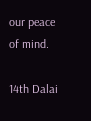our peace of mind.

14th Dalai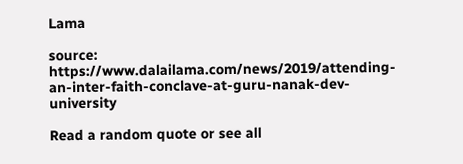Lama

source: https://www.dalailama.com/news/2019/attending-an-inter-faith-conclave-at-guru-nanak-dev-university

Read a random quote or see all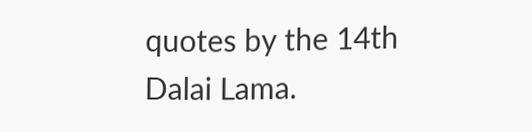quotes by the 14th Dalai Lama.